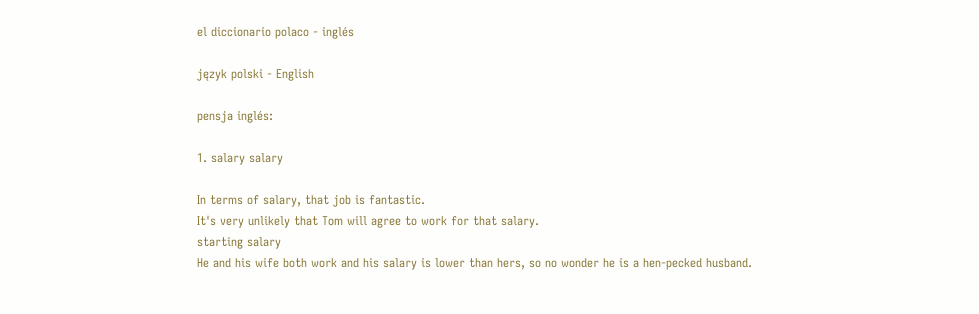el diccionario polaco - inglés

język polski - English

pensja inglés:

1. salary salary

In terms of salary, that job is fantastic.
It's very unlikely that Tom will agree to work for that salary.
starting salary
He and his wife both work and his salary is lower than hers, so no wonder he is a hen-pecked husband.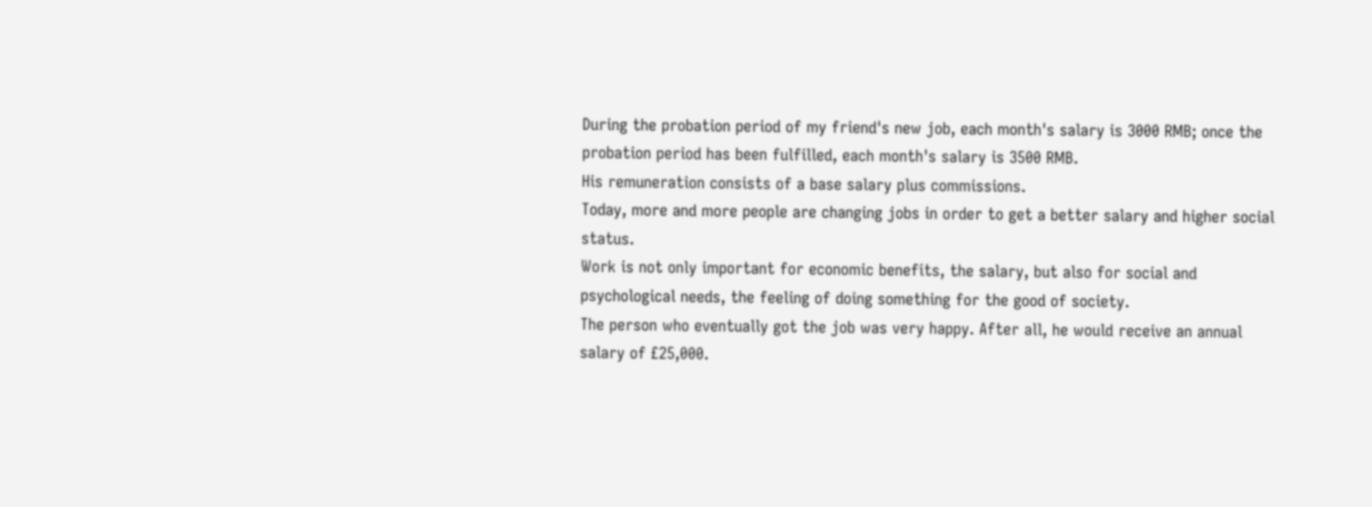During the probation period of my friend's new job, each month's salary is 3000 RMB; once the probation period has been fulfilled, each month's salary is 3500 RMB.
His remuneration consists of a base salary plus commissions.
Today, more and more people are changing jobs in order to get a better salary and higher social status.
Work is not only important for economic benefits, the salary, but also for social and psychological needs, the feeling of doing something for the good of society.
The person who eventually got the job was very happy. After all, he would receive an annual salary of £25,000.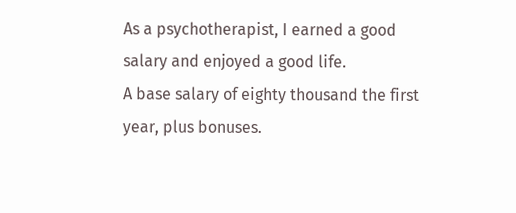As a psychotherapist, I earned a good salary and enjoyed a good life.
A base salary of eighty thousand the first year, plus bonuses.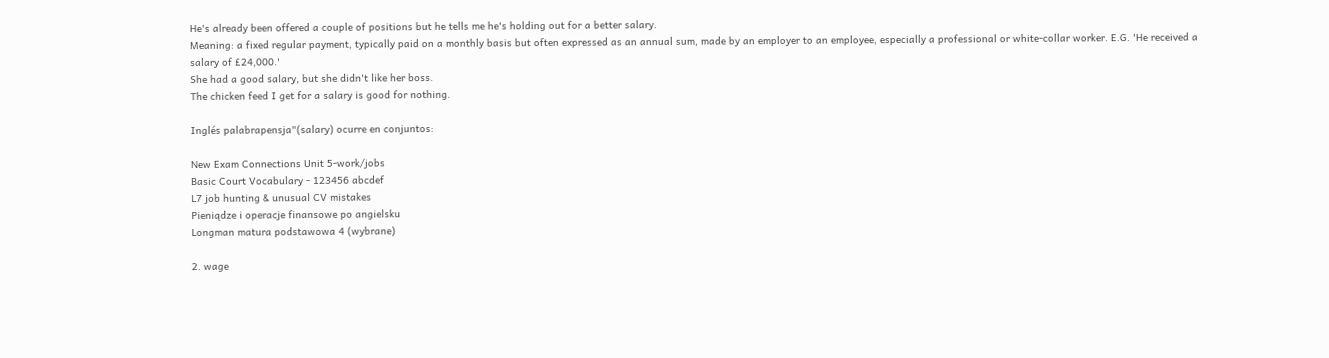He's already been offered a couple of positions but he tells me he's holding out for a better salary.
Meaning: a fixed regular payment, typically paid on a monthly basis but often expressed as an annual sum, made by an employer to an employee, especially a professional or white-collar worker. E.G. 'He received a salary of £24,000.'
She had a good salary, but she didn't like her boss.
The chicken feed I get for a salary is good for nothing.

Inglés palabrapensja"(salary) ocurre en conjuntos:

New Exam Connections Unit 5-work/jobs
Basic Court Vocabulary - 123456 abcdef
L7 job hunting & unusual CV mistakes
Pieniądze i operacje finansowe po angielsku
Longman matura podstawowa 4 (wybrane)

2. wage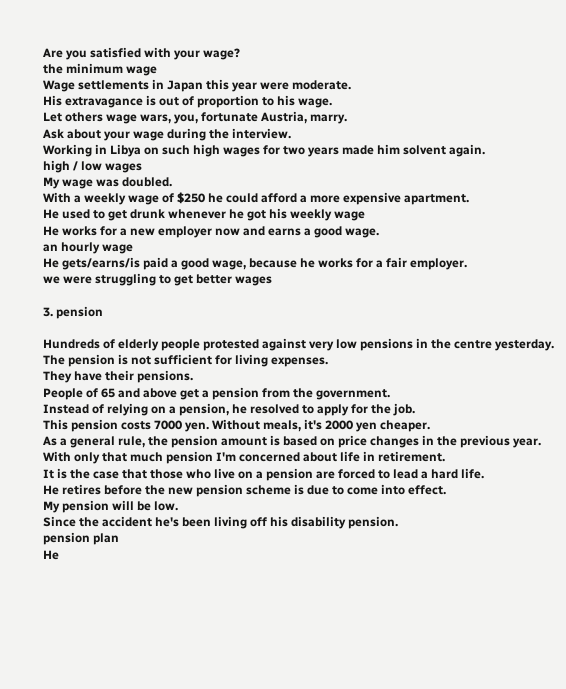Are you satisfied with your wage?
the minimum wage
Wage settlements in Japan this year were moderate.
His extravagance is out of proportion to his wage.
Let others wage wars, you, fortunate Austria, marry.
Ask about your wage during the interview.
Working in Libya on such high wages for two years made him solvent again.
high / low wages
My wage was doubled.
With a weekly wage of $250 he could afford a more expensive apartment.
He used to get drunk whenever he got his weekly wage
He works for a new employer now and earns a good wage.
an hourly wage
He gets/earns/is paid a good wage, because he works for a fair employer.
we were struggling to get better wages

3. pension

Hundreds of elderly people protested against very low pensions in the centre yesterday.
The pension is not sufficient for living expenses.
They have their pensions.
People of 65 and above get a pension from the government.
Instead of relying on a pension, he resolved to apply for the job.
This pension costs 7000 yen. Without meals, it's 2000 yen cheaper.
As a general rule, the pension amount is based on price changes in the previous year.
With only that much pension I'm concerned about life in retirement.
It is the case that those who live on a pension are forced to lead a hard life.
He retires before the new pension scheme is due to come into effect.
My pension will be low.
Since the accident he's been living off his disability pension.
pension plan
He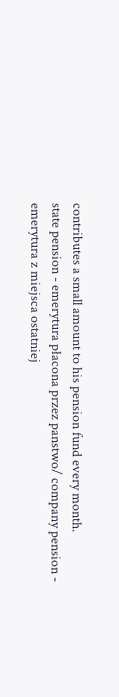contributes a small amount to his pension fund every month.
state pension - emerytura płacona przez panstwo/ company pension - emerytura z miejsca ostatniej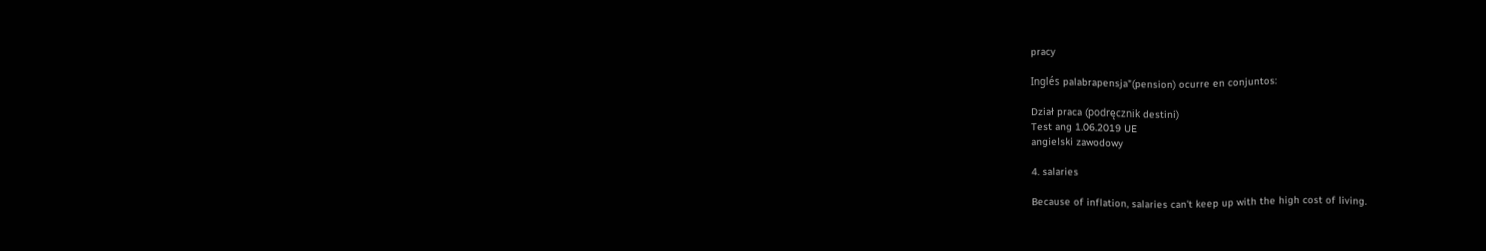pracy

Inglés palabrapensja"(pension) ocurre en conjuntos:

Dział praca (podręcznik destini)
Test ang 1.06.2019 UE
angielski zawodowy

4. salaries

Because of inflation, salaries can't keep up with the high cost of living.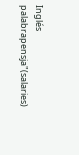Inglés palabrapensja"(salaries)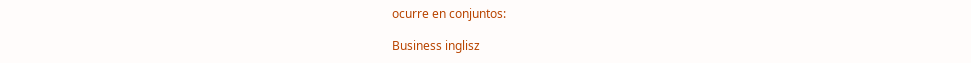ocurre en conjuntos:

Business inglisz